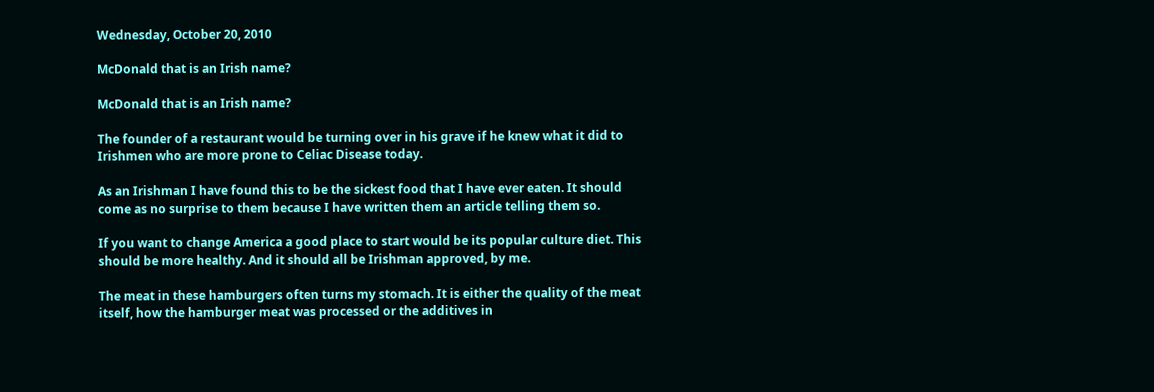Wednesday, October 20, 2010

McDonald that is an Irish name?

McDonald that is an Irish name?

The founder of a restaurant would be turning over in his grave if he knew what it did to Irishmen who are more prone to Celiac Disease today.

As an Irishman I have found this to be the sickest food that I have ever eaten. It should come as no surprise to them because I have written them an article telling them so.

If you want to change America a good place to start would be its popular culture diet. This should be more healthy. And it should all be Irishman approved, by me.

The meat in these hamburgers often turns my stomach. It is either the quality of the meat itself, how the hamburger meat was processed or the additives in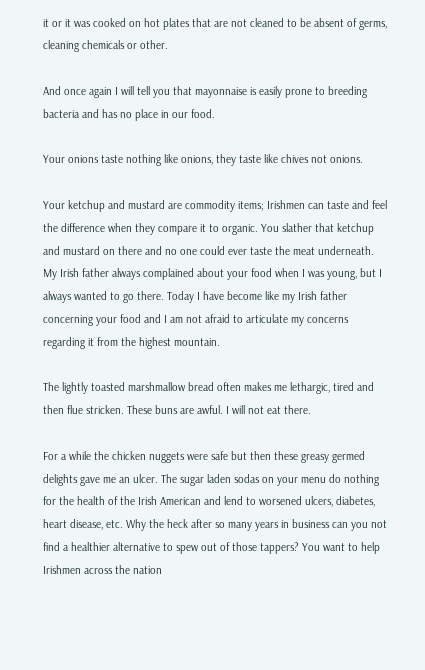it or it was cooked on hot plates that are not cleaned to be absent of germs, cleaning chemicals or other.

And once again I will tell you that mayonnaise is easily prone to breeding bacteria and has no place in our food.

Your onions taste nothing like onions, they taste like chives not onions.

Your ketchup and mustard are commodity items; Irishmen can taste and feel the difference when they compare it to organic. You slather that ketchup and mustard on there and no one could ever taste the meat underneath. My Irish father always complained about your food when I was young, but I always wanted to go there. Today I have become like my Irish father concerning your food and I am not afraid to articulate my concerns regarding it from the highest mountain.

The lightly toasted marshmallow bread often makes me lethargic, tired and then flue stricken. These buns are awful. I will not eat there.

For a while the chicken nuggets were safe but then these greasy germed delights gave me an ulcer. The sugar laden sodas on your menu do nothing for the health of the Irish American and lend to worsened ulcers, diabetes, heart disease, etc. Why the heck after so many years in business can you not find a healthier alternative to spew out of those tappers? You want to help Irishmen across the nation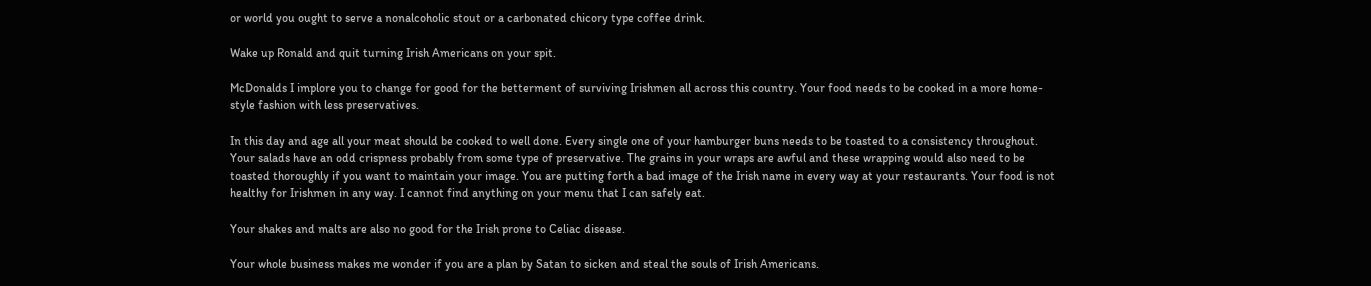or world you ought to serve a nonalcoholic stout or a carbonated chicory type coffee drink.

Wake up Ronald and quit turning Irish Americans on your spit.

McDonalds I implore you to change for good for the betterment of surviving Irishmen all across this country. Your food needs to be cooked in a more home-style fashion with less preservatives.

In this day and age all your meat should be cooked to well done. Every single one of your hamburger buns needs to be toasted to a consistency throughout. Your salads have an odd crispness probably from some type of preservative. The grains in your wraps are awful and these wrapping would also need to be toasted thoroughly if you want to maintain your image. You are putting forth a bad image of the Irish name in every way at your restaurants. Your food is not healthy for Irishmen in any way. I cannot find anything on your menu that I can safely eat.

Your shakes and malts are also no good for the Irish prone to Celiac disease.

Your whole business makes me wonder if you are a plan by Satan to sicken and steal the souls of Irish Americans.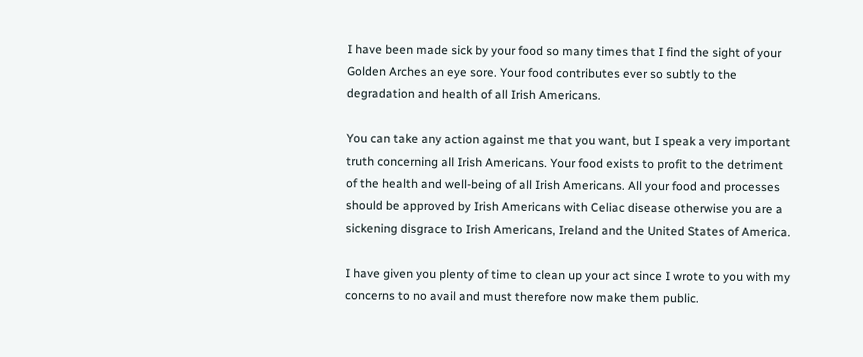I have been made sick by your food so many times that I find the sight of your Golden Arches an eye sore. Your food contributes ever so subtly to the degradation and health of all Irish Americans.

You can take any action against me that you want, but I speak a very important truth concerning all Irish Americans. Your food exists to profit to the detriment of the health and well-being of all Irish Americans. All your food and processes should be approved by Irish Americans with Celiac disease otherwise you are a sickening disgrace to Irish Americans, Ireland and the United States of America.

I have given you plenty of time to clean up your act since I wrote to you with my concerns to no avail and must therefore now make them public.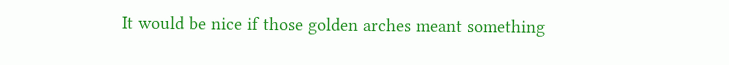It would be nice if those golden arches meant something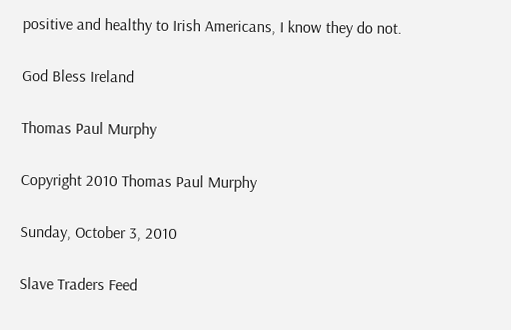positive and healthy to Irish Americans, I know they do not.

God Bless Ireland

Thomas Paul Murphy

Copyright 2010 Thomas Paul Murphy

Sunday, October 3, 2010

Slave Traders Feed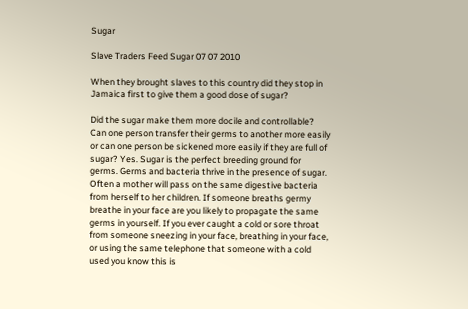Sugar

Slave Traders Feed Sugar 07 07 2010

When they brought slaves to this country did they stop in Jamaica first to give them a good dose of sugar?

Did the sugar make them more docile and controllable? Can one person transfer their germs to another more easily or can one person be sickened more easily if they are full of sugar? Yes. Sugar is the perfect breeding ground for germs. Germs and bacteria thrive in the presence of sugar. Often a mother will pass on the same digestive bacteria from herself to her children. If someone breaths germy breathe in your face are you likely to propagate the same germs in yourself. If you ever caught a cold or sore throat from someone sneezing in your face, breathing in your face, or using the same telephone that someone with a cold used you know this is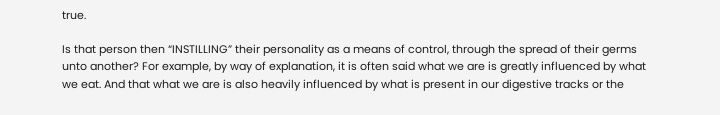true.

Is that person then “INSTILLING” their personality as a means of control, through the spread of their germs unto another? For example, by way of explanation, it is often said what we are is greatly influenced by what we eat. And that what we are is also heavily influenced by what is present in our digestive tracks or the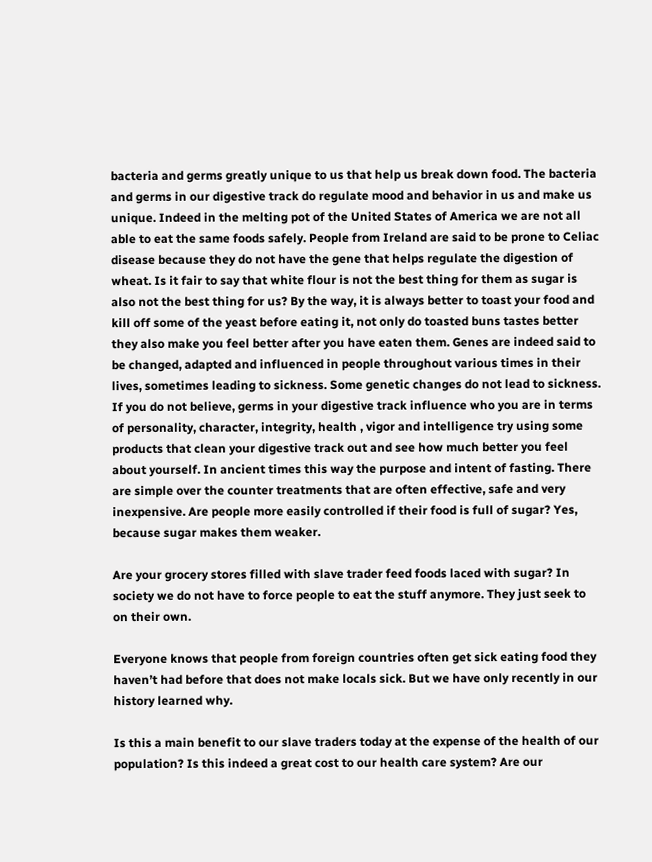bacteria and germs greatly unique to us that help us break down food. The bacteria and germs in our digestive track do regulate mood and behavior in us and make us unique. Indeed in the melting pot of the United States of America we are not all able to eat the same foods safely. People from Ireland are said to be prone to Celiac disease because they do not have the gene that helps regulate the digestion of wheat. Is it fair to say that white flour is not the best thing for them as sugar is also not the best thing for us? By the way, it is always better to toast your food and kill off some of the yeast before eating it, not only do toasted buns tastes better they also make you feel better after you have eaten them. Genes are indeed said to be changed, adapted and influenced in people throughout various times in their lives, sometimes leading to sickness. Some genetic changes do not lead to sickness. If you do not believe, germs in your digestive track influence who you are in terms of personality, character, integrity, health , vigor and intelligence try using some products that clean your digestive track out and see how much better you feel about yourself. In ancient times this way the purpose and intent of fasting. There are simple over the counter treatments that are often effective, safe and very inexpensive. Are people more easily controlled if their food is full of sugar? Yes, because sugar makes them weaker.

Are your grocery stores filled with slave trader feed foods laced with sugar? In society we do not have to force people to eat the stuff anymore. They just seek to on their own.

Everyone knows that people from foreign countries often get sick eating food they haven’t had before that does not make locals sick. But we have only recently in our history learned why.

Is this a main benefit to our slave traders today at the expense of the health of our population? Is this indeed a great cost to our health care system? Are our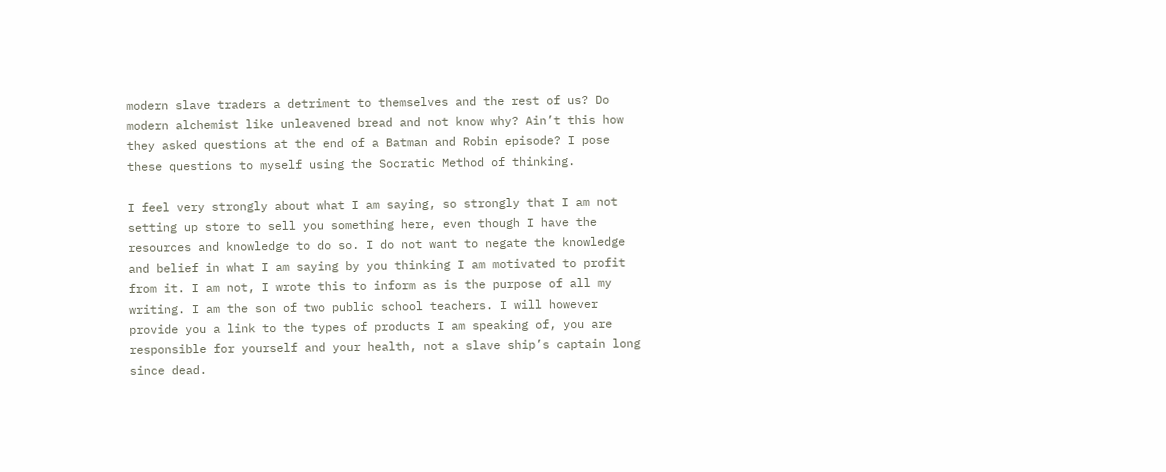modern slave traders a detriment to themselves and the rest of us? Do modern alchemist like unleavened bread and not know why? Ain’t this how they asked questions at the end of a Batman and Robin episode? I pose these questions to myself using the Socratic Method of thinking.

I feel very strongly about what I am saying, so strongly that I am not setting up store to sell you something here, even though I have the resources and knowledge to do so. I do not want to negate the knowledge and belief in what I am saying by you thinking I am motivated to profit from it. I am not, I wrote this to inform as is the purpose of all my writing. I am the son of two public school teachers. I will however provide you a link to the types of products I am speaking of, you are responsible for yourself and your health, not a slave ship’s captain long since dead.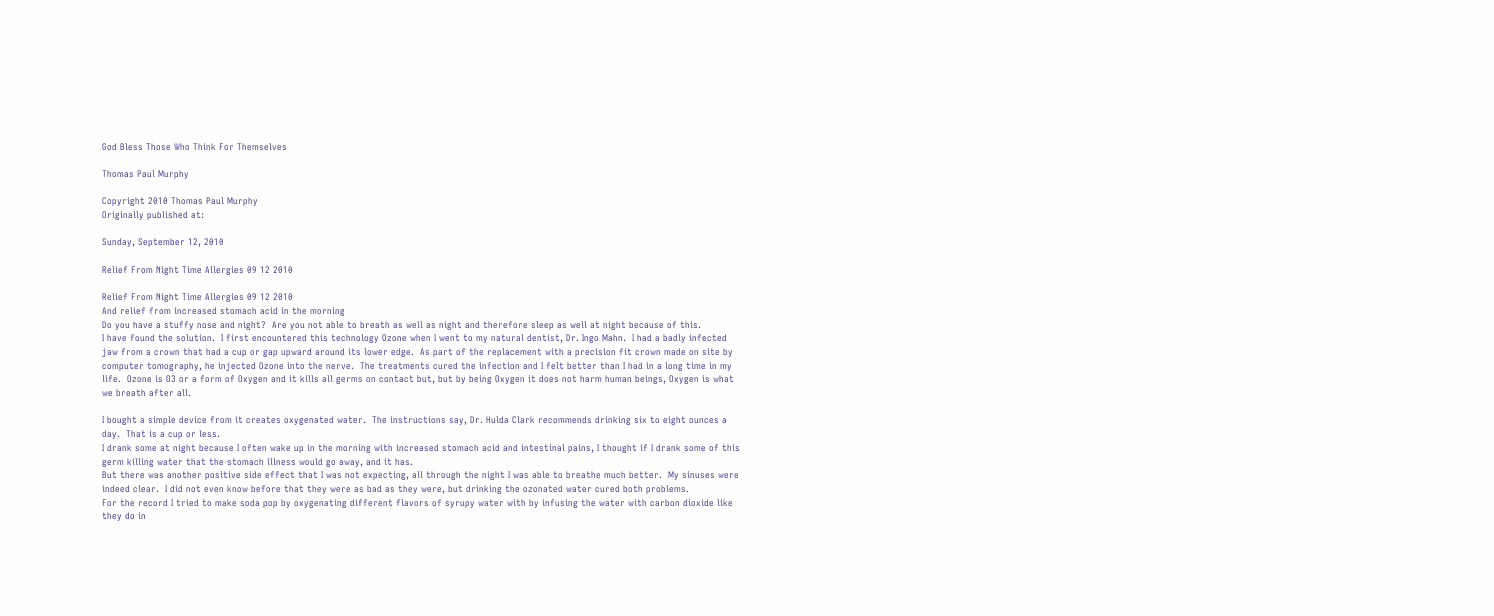God Bless Those Who Think For Themselves

Thomas Paul Murphy

Copyright 2010 Thomas Paul Murphy
Originally published at:

Sunday, September 12, 2010

Relief From Night Time Allergies 09 12 2010

Relief From Night Time Allergies 09 12 2010
And relief from increased stomach acid in the morning
Do you have a stuffy nose and night?  Are you not able to breath as well as night and therefore sleep as well at night because of this.
I have found the solution.  I first encountered this technology Ozone when I went to my natural dentist, Dr. Ingo Mahn.  I had a badly infected jaw from a crown that had a cup or gap upward around its lower edge.  As part of the replacement with a precision fit crown made on site by computer tomography, he injected Ozone into the nerve.  The treatments cured the infection and I felt better than I had in a long time in my life.  Ozone is O3 or a form of Oxygen and it kills all germs on contact but, but by being Oxygen it does not harm human beings, Oxygen is what we breath after all.

I bought a simple device from it creates oxygenated water.  The instructions say, Dr. Hulda Clark recommends drinking six to eight ounces a day.  That is a cup or less.
I drank some at night because I often wake up in the morning with increased stomach acid and intestinal pains, I thought if I drank some of this germ killing water that the stomach illness would go away, and it has.
But there was another positive side effect that I was not expecting, all through the night I was able to breathe much better.  My sinuses were indeed clear.  I did not even know before that they were as bad as they were, but drinking the ozonated water cured both problems.
For the record I tried to make soda pop by oxygenating different flavors of syrupy water with by infusing the water with carbon dioxide like they do in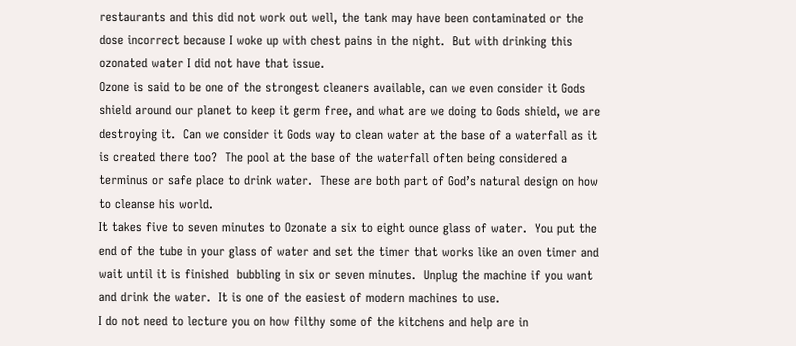restaurants and this did not work out well, the tank may have been contaminated or the dose incorrect because I woke up with chest pains in the night.  But with drinking this ozonated water I did not have that issue.
Ozone is said to be one of the strongest cleaners available, can we even consider it Gods shield around our planet to keep it germ free, and what are we doing to Gods shield, we are destroying it.  Can we consider it Gods way to clean water at the base of a waterfall as it is created there too?  The pool at the base of the waterfall often being considered a terminus or safe place to drink water.  These are both part of God’s natural design on how to cleanse his world.
It takes five to seven minutes to Ozonate a six to eight ounce glass of water.  You put the end of the tube in your glass of water and set the timer that works like an oven timer and wait until it is finished  bubbling in six or seven minutes.  Unplug the machine if you want and drink the water.  It is one of the easiest of modern machines to use.
I do not need to lecture you on how filthy some of the kitchens and help are in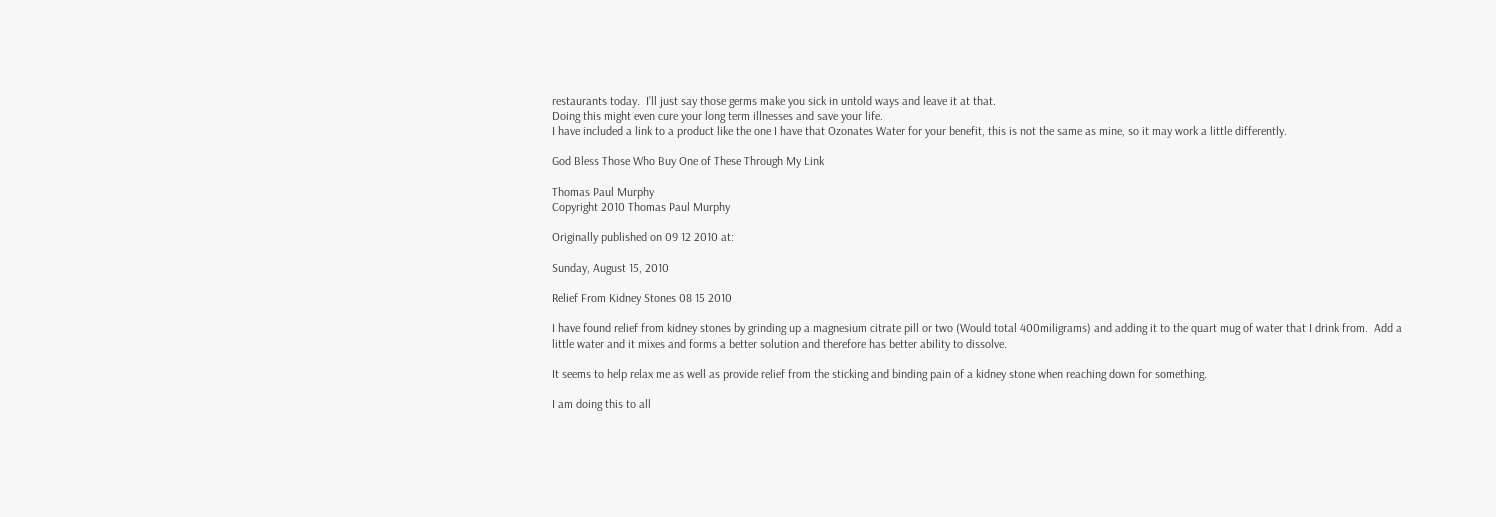restaurants today.  I’ll just say those germs make you sick in untold ways and leave it at that.
Doing this might even cure your long term illnesses and save your life.
I have included a link to a product like the one I have that Ozonates Water for your benefit, this is not the same as mine, so it may work a little differently.

God Bless Those Who Buy One of These Through My Link

Thomas Paul Murphy
Copyright 2010 Thomas Paul Murphy

Originally published on 09 12 2010 at:

Sunday, August 15, 2010

Relief From Kidney Stones 08 15 2010

I have found relief from kidney stones by grinding up a magnesium citrate pill or two (Would total 400miligrams) and adding it to the quart mug of water that I drink from.  Add a little water and it mixes and forms a better solution and therefore has better ability to dissolve.

It seems to help relax me as well as provide relief from the sticking and binding pain of a kidney stone when reaching down for something.

I am doing this to all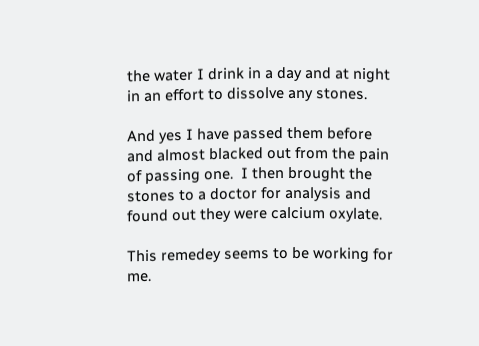the water I drink in a day and at night in an effort to dissolve any stones.

And yes I have passed them before and almost blacked out from the pain of passing one.  I then brought the stones to a doctor for analysis and found out they were calcium oxylate.

This remedey seems to be working for me.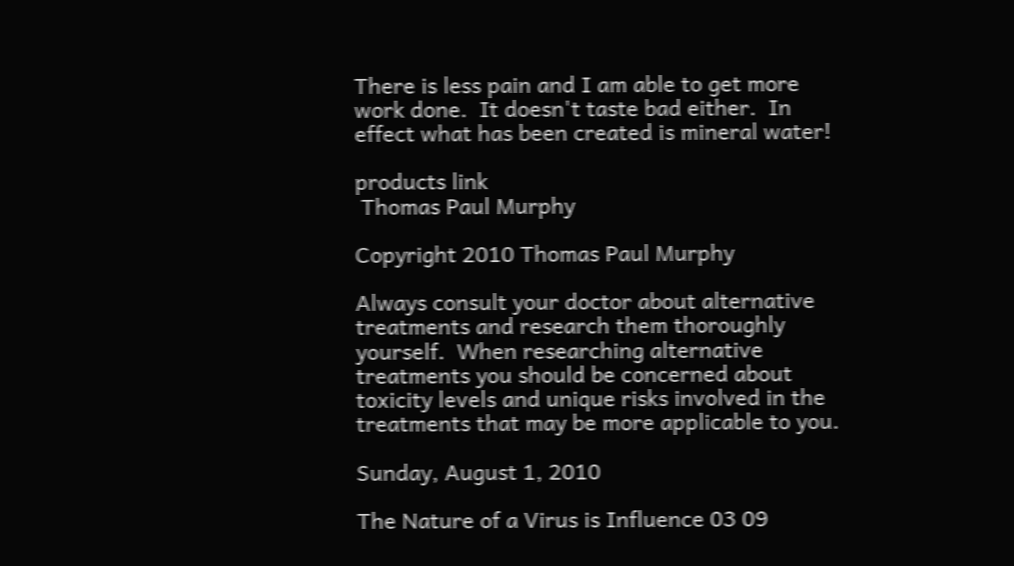There is less pain and I am able to get more work done.  It doesn't taste bad either.  In effect what has been created is mineral water!

products link
 Thomas Paul Murphy

Copyright 2010 Thomas Paul Murphy

Always consult your doctor about alternative treatments and research them thoroughly yourself.  When researching alternative treatments you should be concerned about toxicity levels and unique risks involved in the treatments that may be more applicable to you.

Sunday, August 1, 2010

The Nature of a Virus is Influence 03 09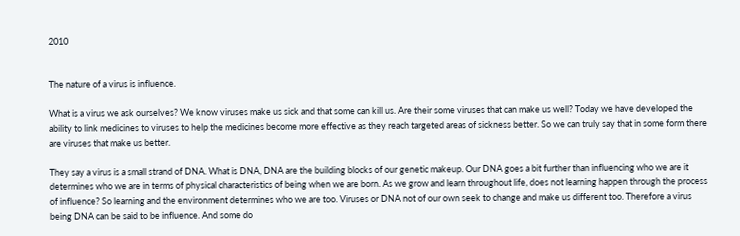2010


The nature of a virus is influence.

What is a virus we ask ourselves? We know viruses make us sick and that some can kill us. Are their some viruses that can make us well? Today we have developed the ability to link medicines to viruses to help the medicines become more effective as they reach targeted areas of sickness better. So we can truly say that in some form there are viruses that make us better.

They say a virus is a small strand of DNA. What is DNA, DNA are the building blocks of our genetic makeup. Our DNA goes a bit further than influencing who we are it determines who we are in terms of physical characteristics of being when we are born. As we grow and learn throughout life, does not learning happen through the process of influence? So learning and the environment determines who we are too. Viruses or DNA not of our own seek to change and make us different too. Therefore a virus being DNA can be said to be influence. And some do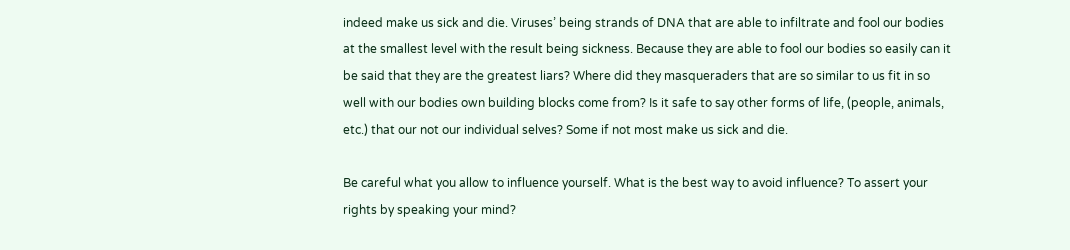indeed make us sick and die. Viruses’ being strands of DNA that are able to infiltrate and fool our bodies at the smallest level with the result being sickness. Because they are able to fool our bodies so easily can it be said that they are the greatest liars? Where did they masqueraders that are so similar to us fit in so well with our bodies own building blocks come from? Is it safe to say other forms of life, (people, animals, etc.) that our not our individual selves? Some if not most make us sick and die.

Be careful what you allow to influence yourself. What is the best way to avoid influence? To assert your rights by speaking your mind?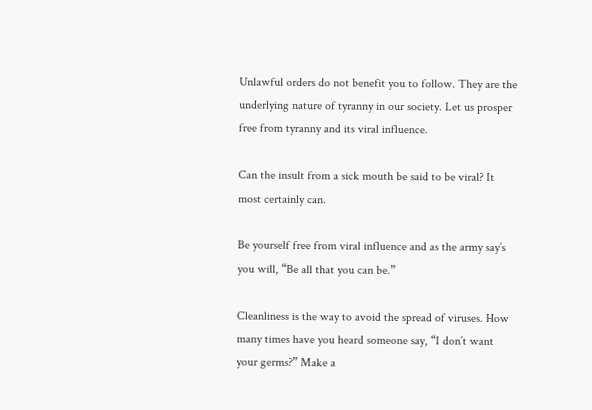Unlawful orders do not benefit you to follow. They are the underlying nature of tyranny in our society. Let us prosper free from tyranny and its viral influence.

Can the insult from a sick mouth be said to be viral? It most certainly can.

Be yourself free from viral influence and as the army say’s you will, “Be all that you can be.”

Cleanliness is the way to avoid the spread of viruses. How many times have you heard someone say, “I don’t want your germs?” Make a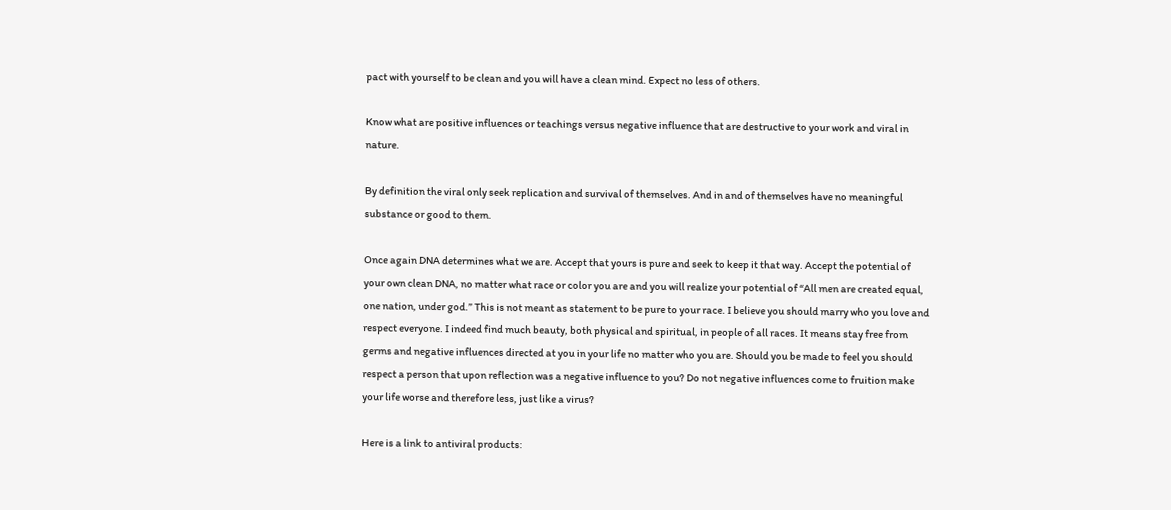pact with yourself to be clean and you will have a clean mind. Expect no less of others.

Know what are positive influences or teachings versus negative influence that are destructive to your work and viral in nature.

By definition the viral only seek replication and survival of themselves. And in and of themselves have no meaningful substance or good to them.

Once again DNA determines what we are. Accept that yours is pure and seek to keep it that way. Accept the potential of your own clean DNA, no matter what race or color you are and you will realize your potential of “All men are created equal, one nation, under god.” This is not meant as statement to be pure to your race. I believe you should marry who you love and respect everyone. I indeed find much beauty, both physical and spiritual, in people of all races. It means stay free from germs and negative influences directed at you in your life no matter who you are. Should you be made to feel you should respect a person that upon reflection was a negative influence to you? Do not negative influences come to fruition make your life worse and therefore less, just like a virus?

Here is a link to antiviral products: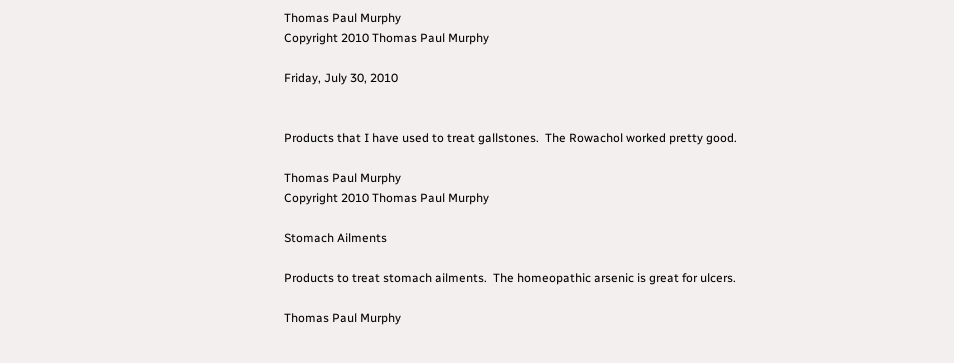Thomas Paul Murphy
Copyright 2010 Thomas Paul Murphy

Friday, July 30, 2010


Products that I have used to treat gallstones.  The Rowachol worked pretty good.

Thomas Paul Murphy
Copyright 2010 Thomas Paul Murphy

Stomach Ailments

Products to treat stomach ailments.  The homeopathic arsenic is great for ulcers.

Thomas Paul Murphy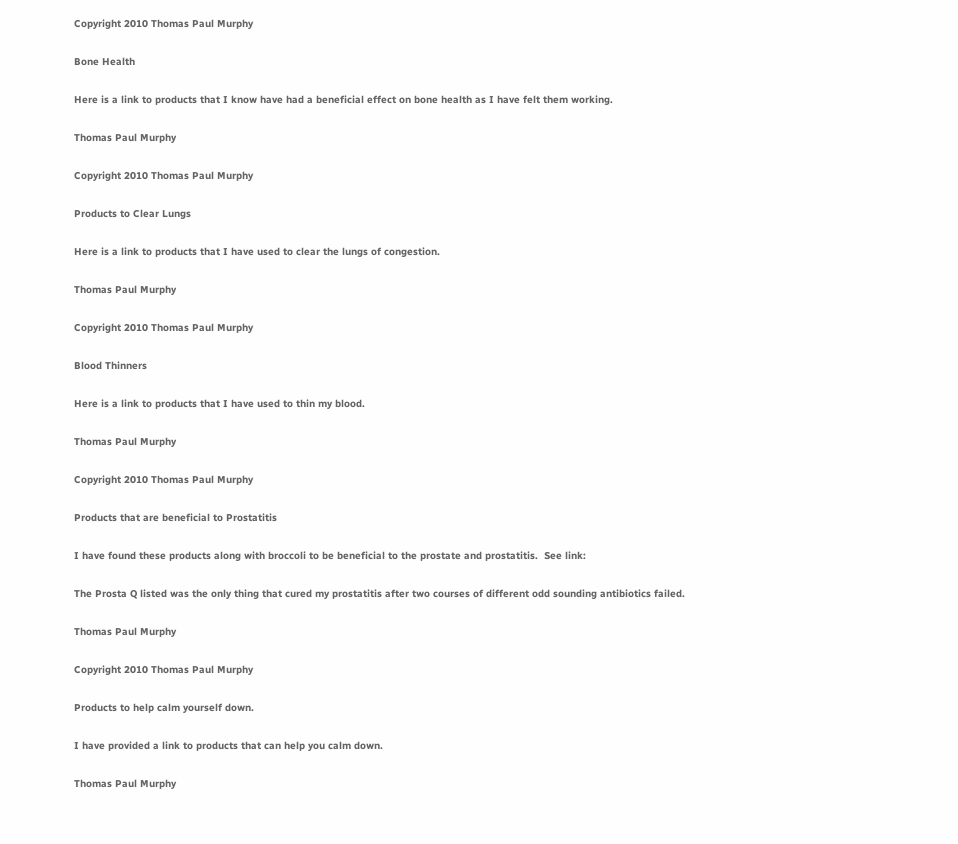Copyright 2010 Thomas Paul Murphy

Bone Health

Here is a link to products that I know have had a beneficial effect on bone health as I have felt them working.

Thomas Paul Murphy

Copyright 2010 Thomas Paul Murphy

Products to Clear Lungs

Here is a link to products that I have used to clear the lungs of congestion.

Thomas Paul Murphy

Copyright 2010 Thomas Paul Murphy

Blood Thinners

Here is a link to products that I have used to thin my blood.

Thomas Paul Murphy

Copyright 2010 Thomas Paul Murphy

Products that are beneficial to Prostatitis

I have found these products along with broccoli to be beneficial to the prostate and prostatitis.  See link:

The Prosta Q listed was the only thing that cured my prostatitis after two courses of different odd sounding antibiotics failed.

Thomas Paul Murphy

Copyright 2010 Thomas Paul Murphy

Products to help calm yourself down.

I have provided a link to products that can help you calm down.

Thomas Paul Murphy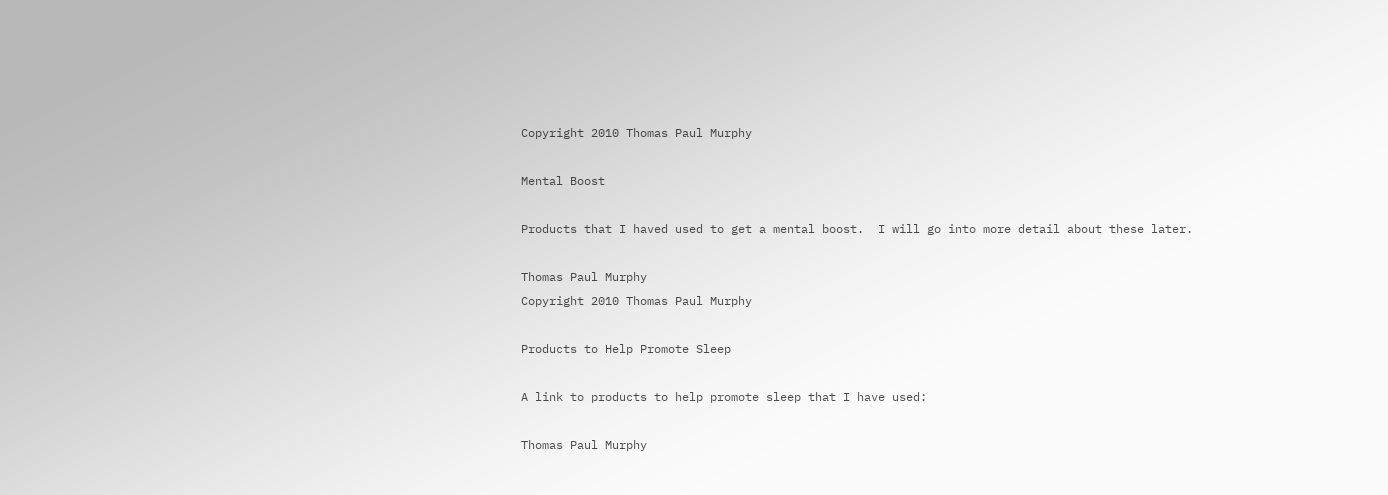Copyright 2010 Thomas Paul Murphy

Mental Boost

Products that I haved used to get a mental boost.  I will go into more detail about these later.

Thomas Paul Murphy
Copyright 2010 Thomas Paul Murphy

Products to Help Promote Sleep

A link to products to help promote sleep that I have used:

Thomas Paul Murphy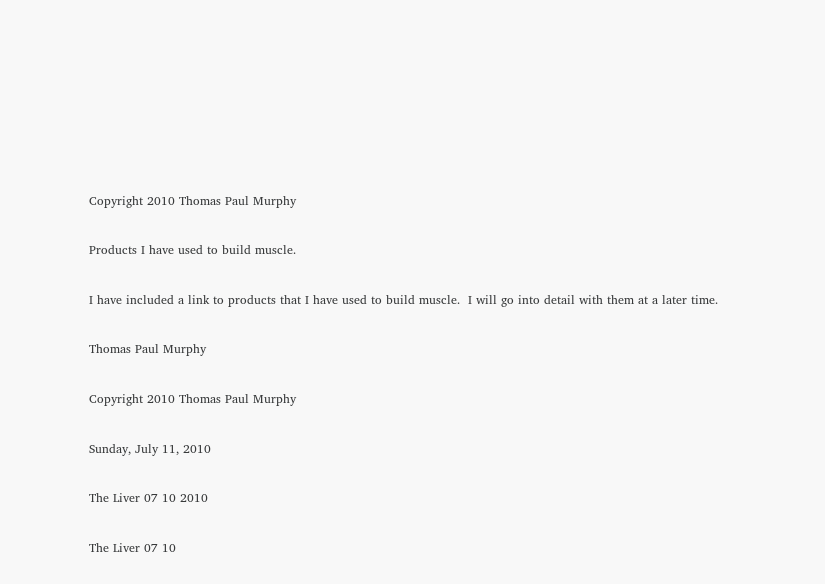Copyright 2010 Thomas Paul Murphy

Products I have used to build muscle.

I have included a link to products that I have used to build muscle.  I will go into detail with them at a later time.

Thomas Paul Murphy

Copyright 2010 Thomas Paul Murphy

Sunday, July 11, 2010

The Liver 07 10 2010

The Liver 07 10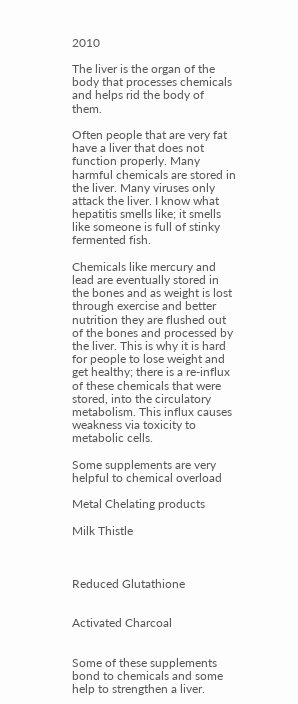2010

The liver is the organ of the body that processes chemicals and helps rid the body of them.

Often people that are very fat have a liver that does not function properly. Many harmful chemicals are stored in the liver. Many viruses only attack the liver. I know what hepatitis smells like; it smells like someone is full of stinky fermented fish.

Chemicals like mercury and lead are eventually stored in the bones and as weight is lost through exercise and better nutrition they are flushed out of the bones and processed by the liver. This is why it is hard for people to lose weight and get healthy; there is a re-influx of these chemicals that were stored, into the circulatory metabolism. This influx causes weakness via toxicity to metabolic cells.

Some supplements are very helpful to chemical overload

Metal Chelating products

Milk Thistle



Reduced Glutathione


Activated Charcoal


Some of these supplements bond to chemicals and some help to strengthen a liver.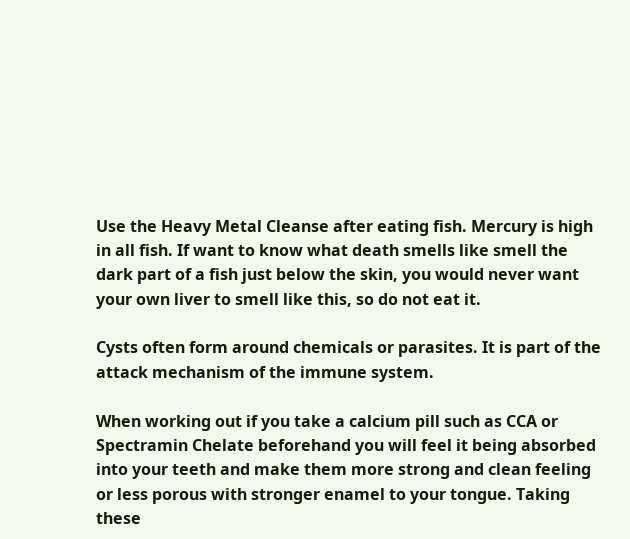Use the Heavy Metal Cleanse after eating fish. Mercury is high in all fish. If want to know what death smells like smell the dark part of a fish just below the skin, you would never want your own liver to smell like this, so do not eat it.

Cysts often form around chemicals or parasites. It is part of the attack mechanism of the immune system.

When working out if you take a calcium pill such as CCA or Spectramin Chelate beforehand you will feel it being absorbed into your teeth and make them more strong and clean feeling or less porous with stronger enamel to your tongue. Taking these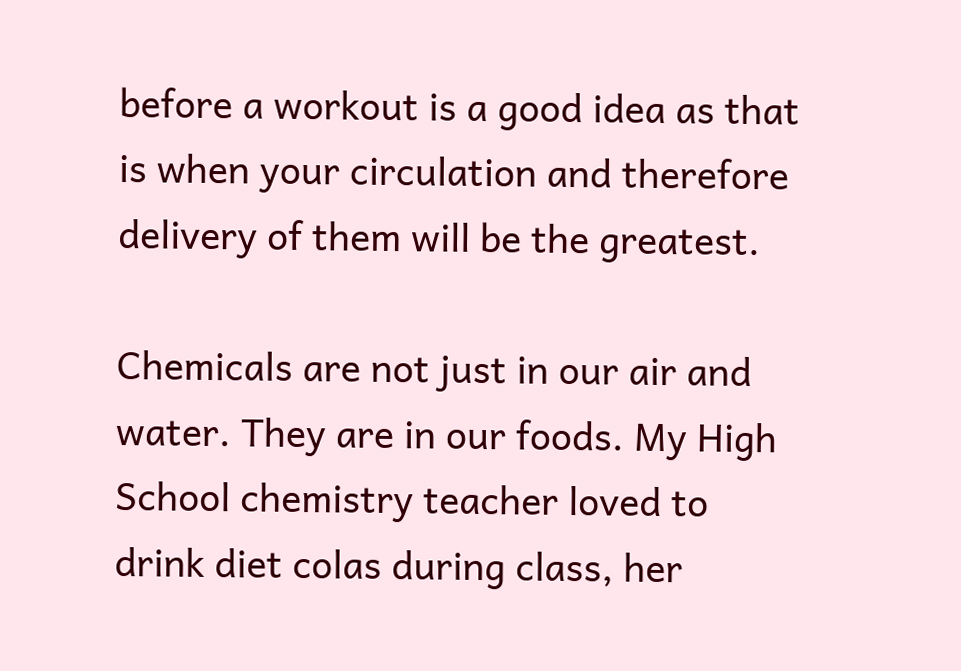before a workout is a good idea as that is when your circulation and therefore delivery of them will be the greatest.

Chemicals are not just in our air and water. They are in our foods. My High School chemistry teacher loved to drink diet colas during class, her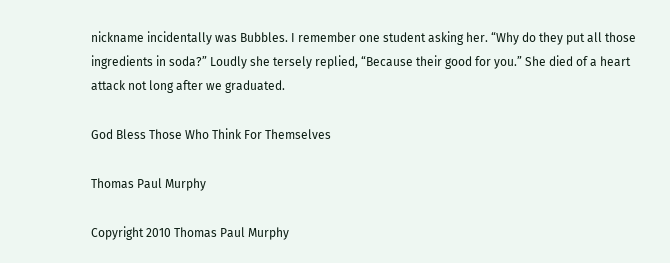nickname incidentally was Bubbles. I remember one student asking her. “Why do they put all those ingredients in soda?” Loudly she tersely replied, “Because their good for you.” She died of a heart attack not long after we graduated.

God Bless Those Who Think For Themselves

Thomas Paul Murphy

Copyright 2010 Thomas Paul Murphy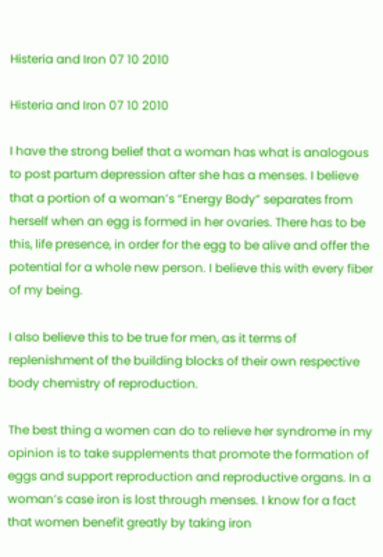Histeria and Iron 07 10 2010

Histeria and Iron 07 10 2010

I have the strong belief that a woman has what is analogous to post partum depression after she has a menses. I believe that a portion of a woman’s “Energy Body” separates from herself when an egg is formed in her ovaries. There has to be this, life presence, in order for the egg to be alive and offer the potential for a whole new person. I believe this with every fiber of my being.

I also believe this to be true for men, as it terms of replenishment of the building blocks of their own respective body chemistry of reproduction.

The best thing a women can do to relieve her syndrome in my opinion is to take supplements that promote the formation of eggs and support reproduction and reproductive organs. In a woman’s case iron is lost through menses. I know for a fact that women benefit greatly by taking iron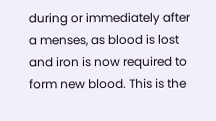during or immediately after a menses, as blood is lost and iron is now required to form new blood. This is the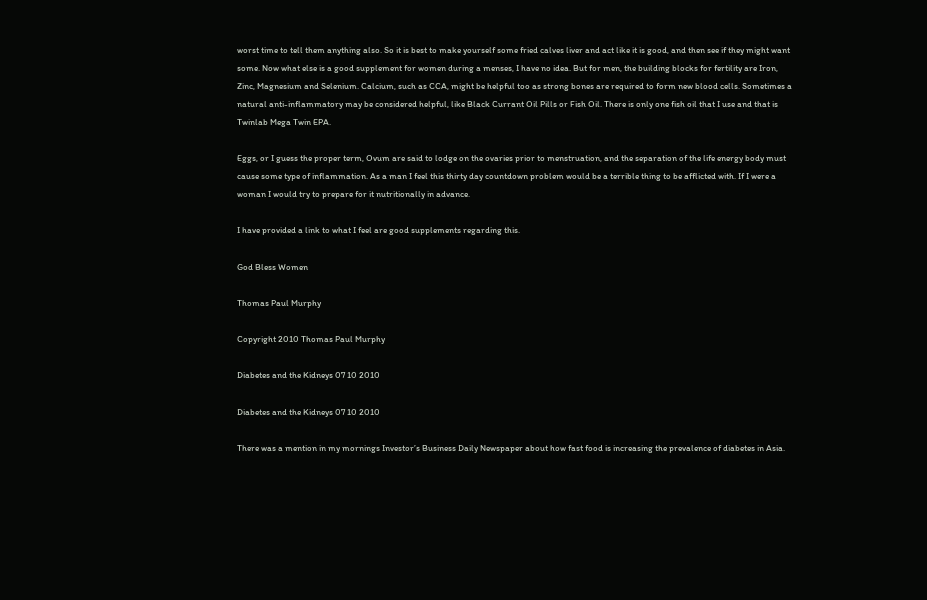worst time to tell them anything also. So it is best to make yourself some fried calves liver and act like it is good, and then see if they might want some. Now what else is a good supplement for women during a menses, I have no idea. But for men, the building blocks for fertility are Iron, Zinc, Magnesium and Selenium. Calcium, such as CCA, might be helpful too as strong bones are required to form new blood cells. Sometimes a natural anti-inflammatory may be considered helpful, like Black Currant Oil Pills or Fish Oil. There is only one fish oil that I use and that is Twinlab Mega Twin EPA.

Eggs, or I guess the proper term, Ovum are said to lodge on the ovaries prior to menstruation, and the separation of the life energy body must cause some type of inflammation. As a man I feel this thirty day countdown problem would be a terrible thing to be afflicted with. If I were a woman I would try to prepare for it nutritionally in advance.

I have provided a link to what I feel are good supplements regarding this.

God Bless Women

Thomas Paul Murphy

Copyright 2010 Thomas Paul Murphy

Diabetes and the Kidneys 07 10 2010

Diabetes and the Kidneys 07 10 2010

There was a mention in my mornings Investor’s Business Daily Newspaper about how fast food is increasing the prevalence of diabetes in Asia.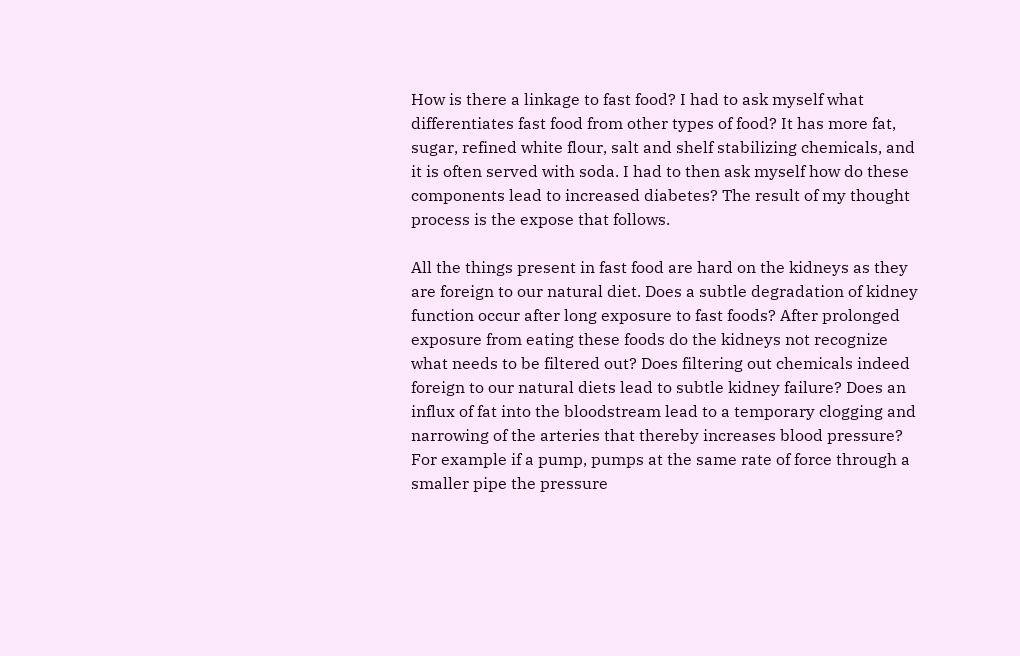How is there a linkage to fast food? I had to ask myself what differentiates fast food from other types of food? It has more fat, sugar, refined white flour, salt and shelf stabilizing chemicals, and it is often served with soda. I had to then ask myself how do these components lead to increased diabetes? The result of my thought process is the expose that follows.

All the things present in fast food are hard on the kidneys as they are foreign to our natural diet. Does a subtle degradation of kidney function occur after long exposure to fast foods? After prolonged exposure from eating these foods do the kidneys not recognize what needs to be filtered out? Does filtering out chemicals indeed foreign to our natural diets lead to subtle kidney failure? Does an influx of fat into the bloodstream lead to a temporary clogging and narrowing of the arteries that thereby increases blood pressure? For example if a pump, pumps at the same rate of force through a smaller pipe the pressure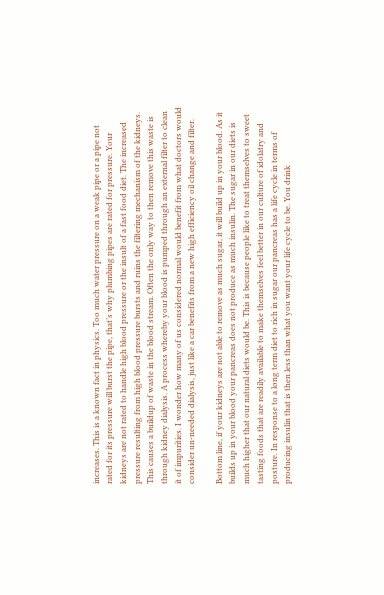increases. This is a known fact in physics. Too much water pressure on a weak pipe or a pipe not rated for its pressure will burst the pipe, that’s why plumbing pipes are rated for pressure. Your kidneys are not rated to handle high blood pressure or the insult of a fast food diet. The increased pressure resulting from high blood pressure bursts and ruins the filtering mechanism of the kidneys. This causes a buildup of waste in the blood stream. Often the only way to then remove this waste is through kidney dialysis. A process whereby your blood is pumped through an external filter to clean it of impurities. I wonder how many of us considered normal would benefit from what doctors would consider un-needed dialysis, just like a car benefits from a new high efficiency oil change and filter.

Bottom line, if your kidneys are not able to remove as much sugar, it will build up in your blood. As it builds up in your blood your pancreas does not produce as much insulin. The sugar in our diets is much higher that our natural diets would be. This is because people like to treat themselves to sweet tasting foods that are readily available to make themselves feel better in our culture of idolatry and posture. In response to a long term diet to rich in sugar our pancreas has a life cycle in terms of producing insulin that is then less than what you want your life cycle to be. You drink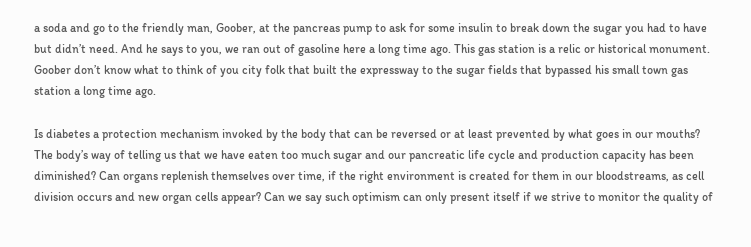a soda and go to the friendly man, Goober, at the pancreas pump to ask for some insulin to break down the sugar you had to have but didn’t need. And he says to you, we ran out of gasoline here a long time ago. This gas station is a relic or historical monument. Goober don’t know what to think of you city folk that built the expressway to the sugar fields that bypassed his small town gas station a long time ago.

Is diabetes a protection mechanism invoked by the body that can be reversed or at least prevented by what goes in our mouths? The body’s way of telling us that we have eaten too much sugar and our pancreatic life cycle and production capacity has been diminished? Can organs replenish themselves over time, if the right environment is created for them in our bloodstreams, as cell division occurs and new organ cells appear? Can we say such optimism can only present itself if we strive to monitor the quality of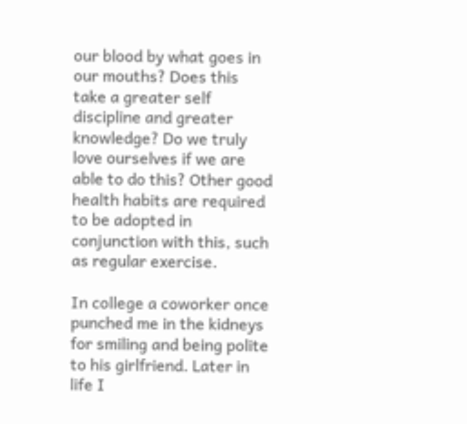our blood by what goes in our mouths? Does this take a greater self discipline and greater knowledge? Do we truly love ourselves if we are able to do this? Other good health habits are required to be adopted in conjunction with this, such as regular exercise.

In college a coworker once punched me in the kidneys for smiling and being polite to his girlfriend. Later in life I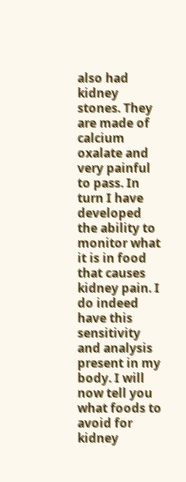also had kidney stones. They are made of calcium oxalate and very painful to pass. In turn I have developed the ability to monitor what it is in food that causes kidney pain. I do indeed have this sensitivity and analysis present in my body. I will now tell you what foods to avoid for kidney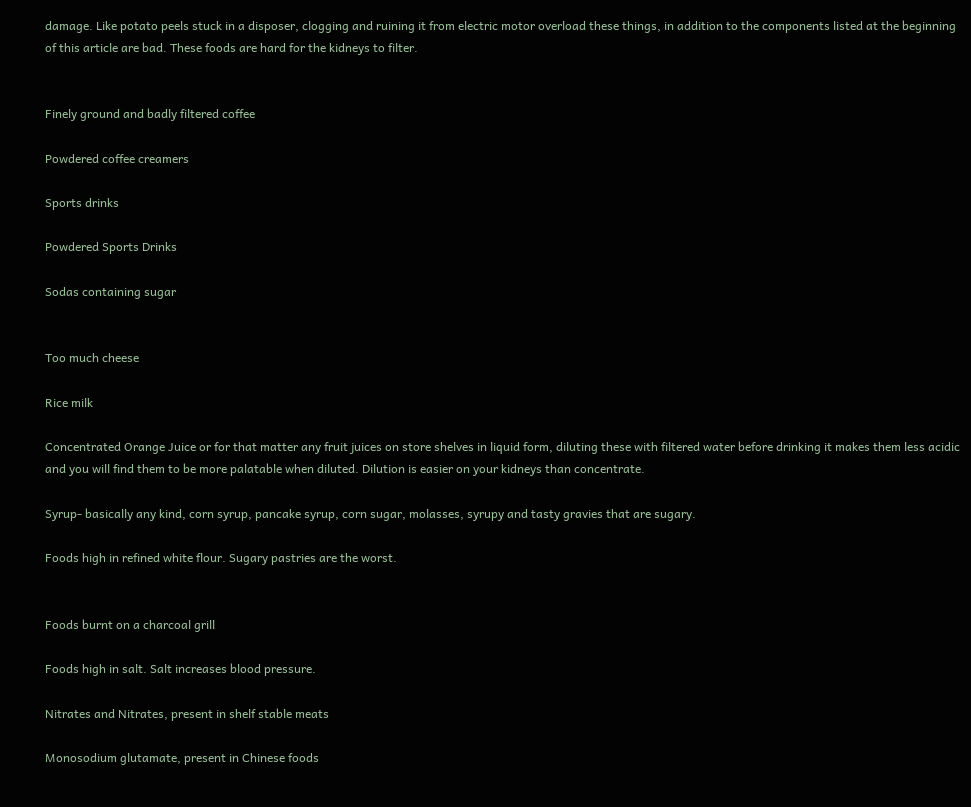damage. Like potato peels stuck in a disposer, clogging and ruining it from electric motor overload these things, in addition to the components listed at the beginning of this article are bad. These foods are hard for the kidneys to filter.


Finely ground and badly filtered coffee

Powdered coffee creamers

Sports drinks

Powdered Sports Drinks

Sodas containing sugar


Too much cheese

Rice milk

Concentrated Orange Juice or for that matter any fruit juices on store shelves in liquid form, diluting these with filtered water before drinking it makes them less acidic and you will find them to be more palatable when diluted. Dilution is easier on your kidneys than concentrate.

Syrup- basically any kind, corn syrup, pancake syrup, corn sugar, molasses, syrupy and tasty gravies that are sugary.

Foods high in refined white flour. Sugary pastries are the worst.


Foods burnt on a charcoal grill

Foods high in salt. Salt increases blood pressure.

Nitrates and Nitrates, present in shelf stable meats

Monosodium glutamate, present in Chinese foods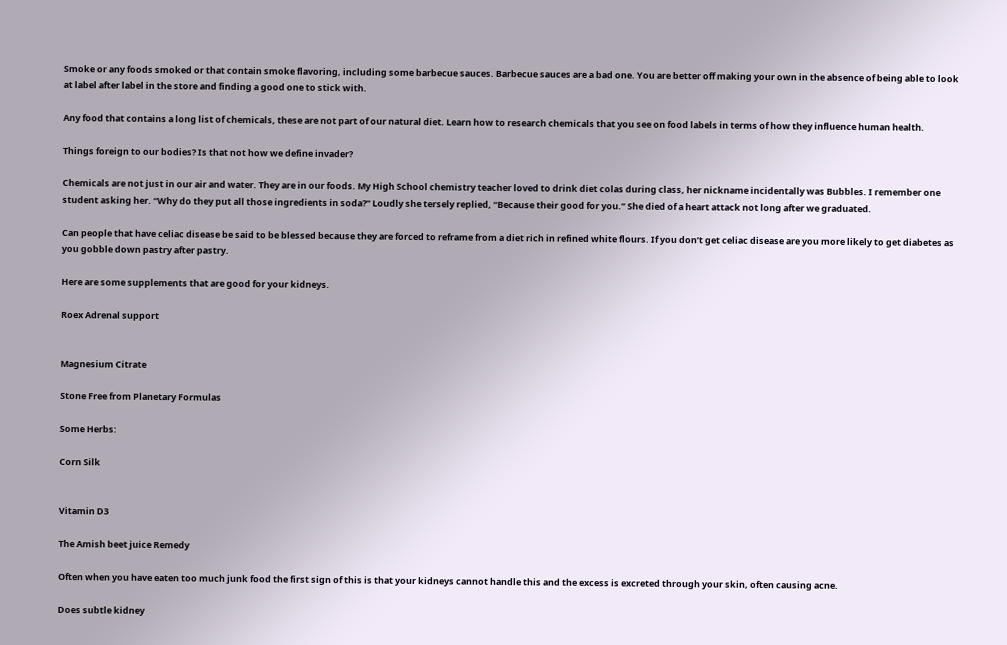Smoke or any foods smoked or that contain smoke flavoring, including some barbecue sauces. Barbecue sauces are a bad one. You are better off making your own in the absence of being able to look at label after label in the store and finding a good one to stick with.

Any food that contains a long list of chemicals, these are not part of our natural diet. Learn how to research chemicals that you see on food labels in terms of how they influence human health.

Things foreign to our bodies? Is that not how we define invader?

Chemicals are not just in our air and water. They are in our foods. My High School chemistry teacher loved to drink diet colas during class, her nickname incidentally was Bubbles. I remember one student asking her. “Why do they put all those ingredients in soda?” Loudly she tersely replied, “Because their good for you.” She died of a heart attack not long after we graduated.

Can people that have celiac disease be said to be blessed because they are forced to reframe from a diet rich in refined white flours. If you don’t get celiac disease are you more likely to get diabetes as you gobble down pastry after pastry.

Here are some supplements that are good for your kidneys.

Roex Adrenal support


Magnesium Citrate

Stone Free from Planetary Formulas

Some Herbs:

Corn Silk


Vitamin D3

The Amish beet juice Remedy

Often when you have eaten too much junk food the first sign of this is that your kidneys cannot handle this and the excess is excreted through your skin, often causing acne.

Does subtle kidney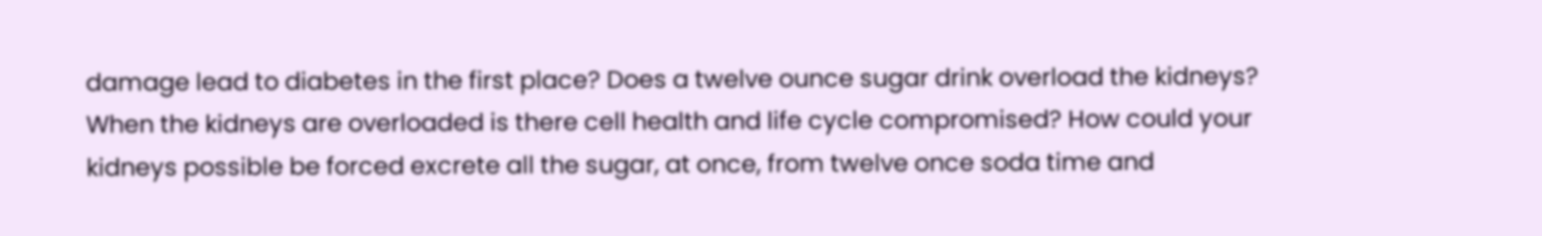damage lead to diabetes in the first place? Does a twelve ounce sugar drink overload the kidneys? When the kidneys are overloaded is there cell health and life cycle compromised? How could your kidneys possible be forced excrete all the sugar, at once, from twelve once soda time and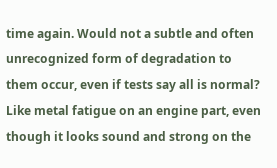time again. Would not a subtle and often unrecognized form of degradation to them occur, even if tests say all is normal? Like metal fatigue on an engine part, even though it looks sound and strong on the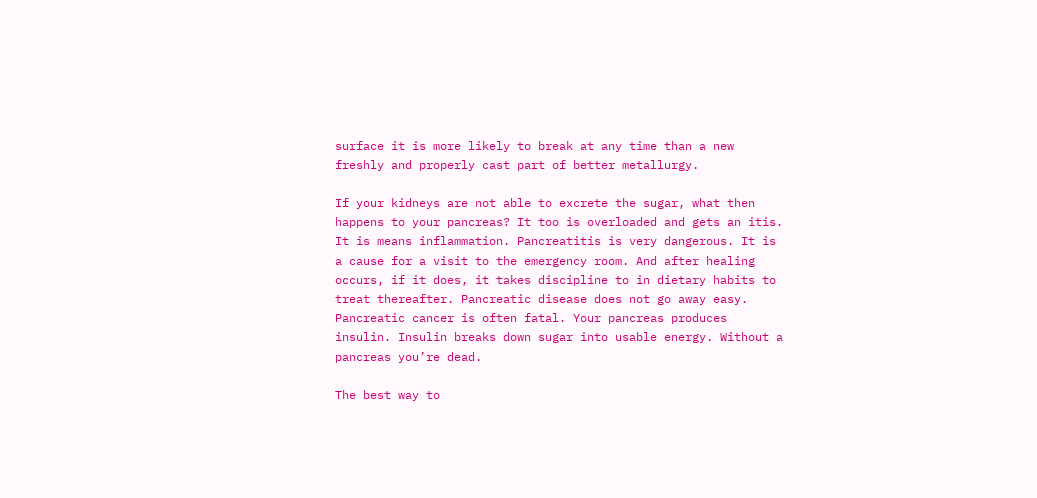surface it is more likely to break at any time than a new freshly and properly cast part of better metallurgy.

If your kidneys are not able to excrete the sugar, what then happens to your pancreas? It too is overloaded and gets an itis. It is means inflammation. Pancreatitis is very dangerous. It is a cause for a visit to the emergency room. And after healing occurs, if it does, it takes discipline to in dietary habits to treat thereafter. Pancreatic disease does not go away easy. Pancreatic cancer is often fatal. Your pancreas produces insulin. Insulin breaks down sugar into usable energy. Without a pancreas you’re dead.

The best way to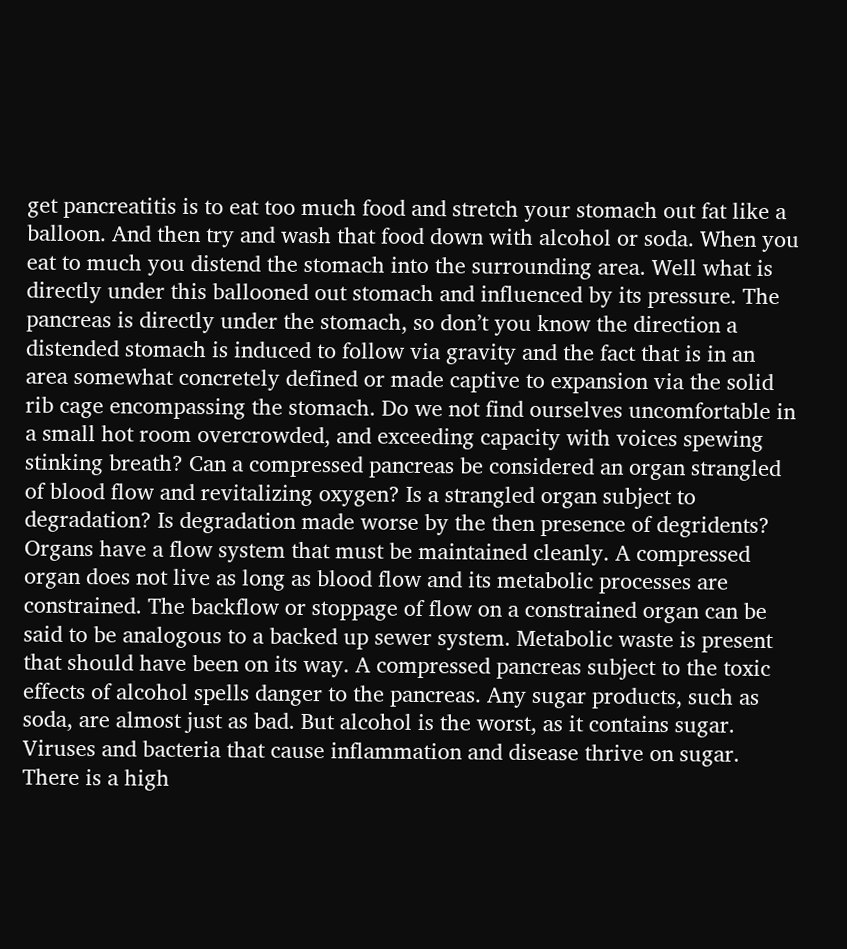get pancreatitis is to eat too much food and stretch your stomach out fat like a balloon. And then try and wash that food down with alcohol or soda. When you eat to much you distend the stomach into the surrounding area. Well what is directly under this ballooned out stomach and influenced by its pressure. The pancreas is directly under the stomach, so don’t you know the direction a distended stomach is induced to follow via gravity and the fact that is in an area somewhat concretely defined or made captive to expansion via the solid rib cage encompassing the stomach. Do we not find ourselves uncomfortable in a small hot room overcrowded, and exceeding capacity with voices spewing stinking breath? Can a compressed pancreas be considered an organ strangled of blood flow and revitalizing oxygen? Is a strangled organ subject to degradation? Is degradation made worse by the then presence of degridents? Organs have a flow system that must be maintained cleanly. A compressed organ does not live as long as blood flow and its metabolic processes are constrained. The backflow or stoppage of flow on a constrained organ can be said to be analogous to a backed up sewer system. Metabolic waste is present that should have been on its way. A compressed pancreas subject to the toxic effects of alcohol spells danger to the pancreas. Any sugar products, such as soda, are almost just as bad. But alcohol is the worst, as it contains sugar. Viruses and bacteria that cause inflammation and disease thrive on sugar. There is a high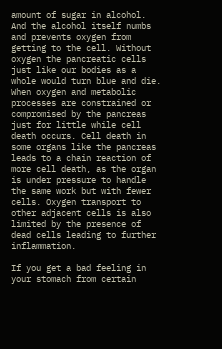amount of sugar in alcohol. And the alcohol itself numbs and prevents oxygen from getting to the cell. Without oxygen the pancreatic cells just like our bodies as a whole would turn blue and die. When oxygen and metabolic processes are constrained or compromised by the pancreas just for little while cell death occurs. Cell death in some organs like the pancreas leads to a chain reaction of more cell death, as the organ is under pressure to handle the same work but with fewer cells. Oxygen transport to other adjacent cells is also limited by the presence of dead cells leading to further inflammation.

If you get a bad feeling in your stomach from certain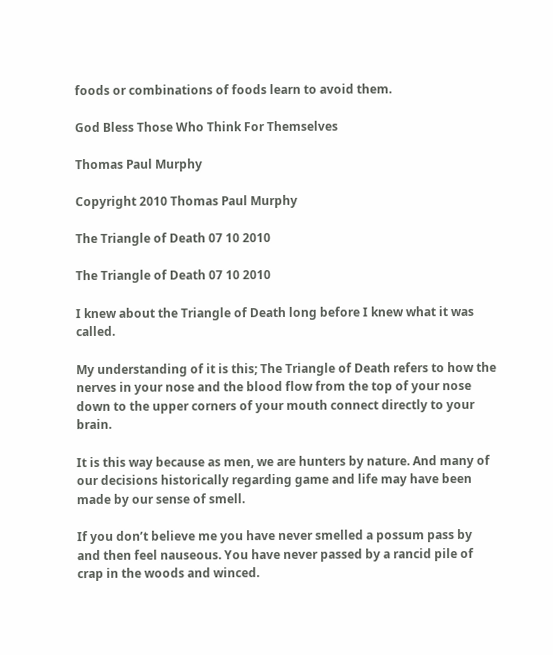foods or combinations of foods learn to avoid them.

God Bless Those Who Think For Themselves

Thomas Paul Murphy

Copyright 2010 Thomas Paul Murphy

The Triangle of Death 07 10 2010

The Triangle of Death 07 10 2010

I knew about the Triangle of Death long before I knew what it was called.

My understanding of it is this; The Triangle of Death refers to how the nerves in your nose and the blood flow from the top of your nose down to the upper corners of your mouth connect directly to your brain.

It is this way because as men, we are hunters by nature. And many of our decisions historically regarding game and life may have been made by our sense of smell.

If you don’t believe me you have never smelled a possum pass by and then feel nauseous. You have never passed by a rancid pile of crap in the woods and winced.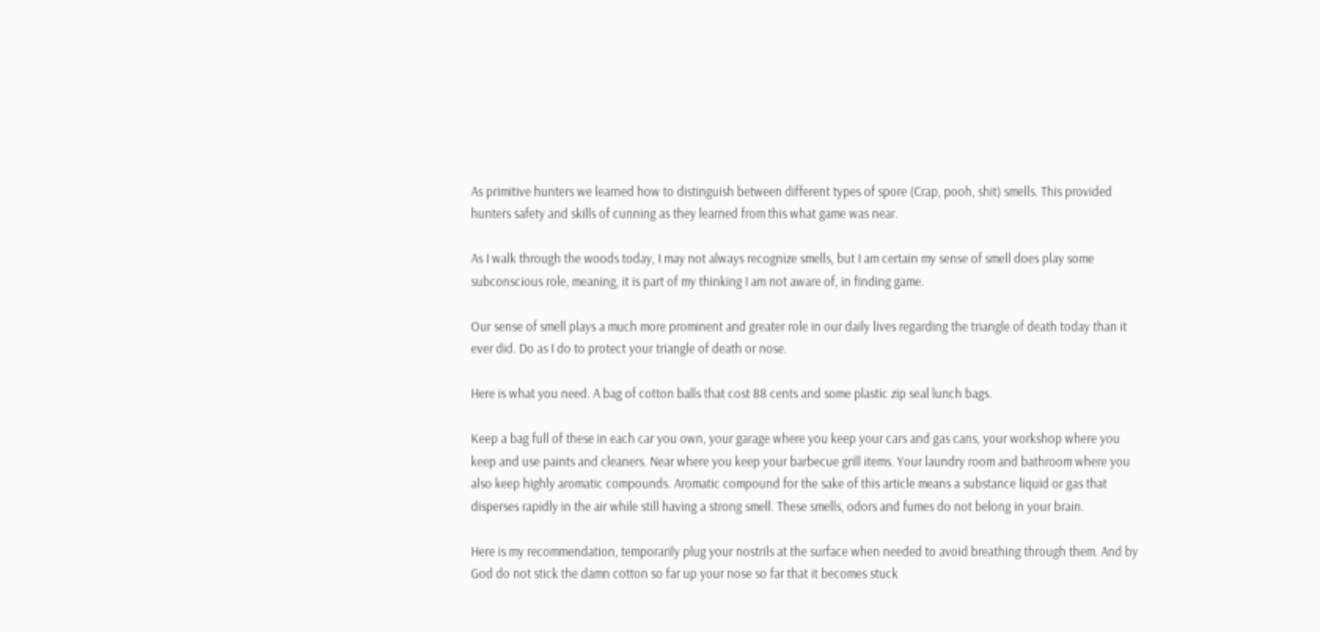As primitive hunters we learned how to distinguish between different types of spore (Crap, pooh, shit) smells. This provided hunters safety and skills of cunning as they learned from this what game was near.

As I walk through the woods today, I may not always recognize smells, but I am certain my sense of smell does play some subconscious role, meaning, it is part of my thinking I am not aware of, in finding game.

Our sense of smell plays a much more prominent and greater role in our daily lives regarding the triangle of death today than it ever did. Do as I do to protect your triangle of death or nose.

Here is what you need. A bag of cotton balls that cost 88 cents and some plastic zip seal lunch bags.

Keep a bag full of these in each car you own, your garage where you keep your cars and gas cans, your workshop where you keep and use paints and cleaners. Near where you keep your barbecue grill items. Your laundry room and bathroom where you also keep highly aromatic compounds. Aromatic compound for the sake of this article means a substance liquid or gas that disperses rapidly in the air while still having a strong smell. These smells, odors and fumes do not belong in your brain.

Here is my recommendation, temporarily plug your nostrils at the surface when needed to avoid breathing through them. And by God do not stick the damn cotton so far up your nose so far that it becomes stuck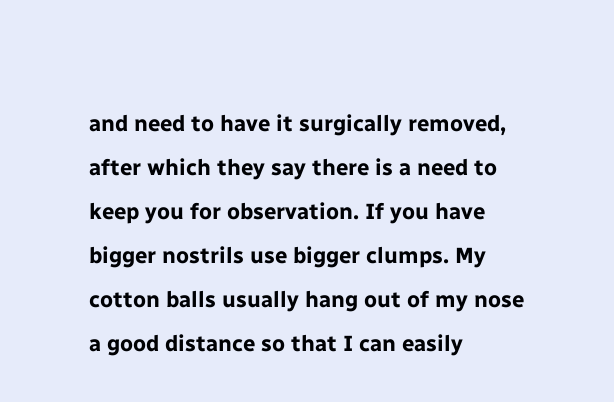and need to have it surgically removed, after which they say there is a need to keep you for observation. If you have bigger nostrils use bigger clumps. My cotton balls usually hang out of my nose a good distance so that I can easily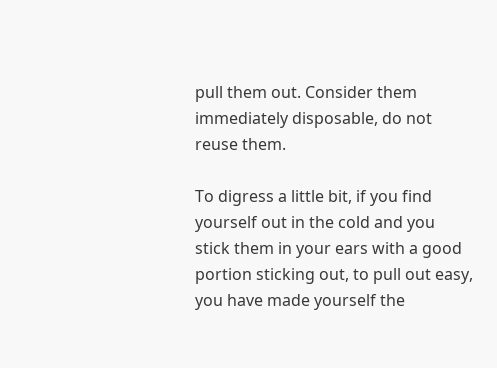pull them out. Consider them immediately disposable, do not reuse them.

To digress a little bit, if you find yourself out in the cold and you stick them in your ears with a good portion sticking out, to pull out easy, you have made yourself the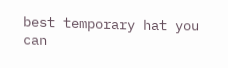best temporary hat you can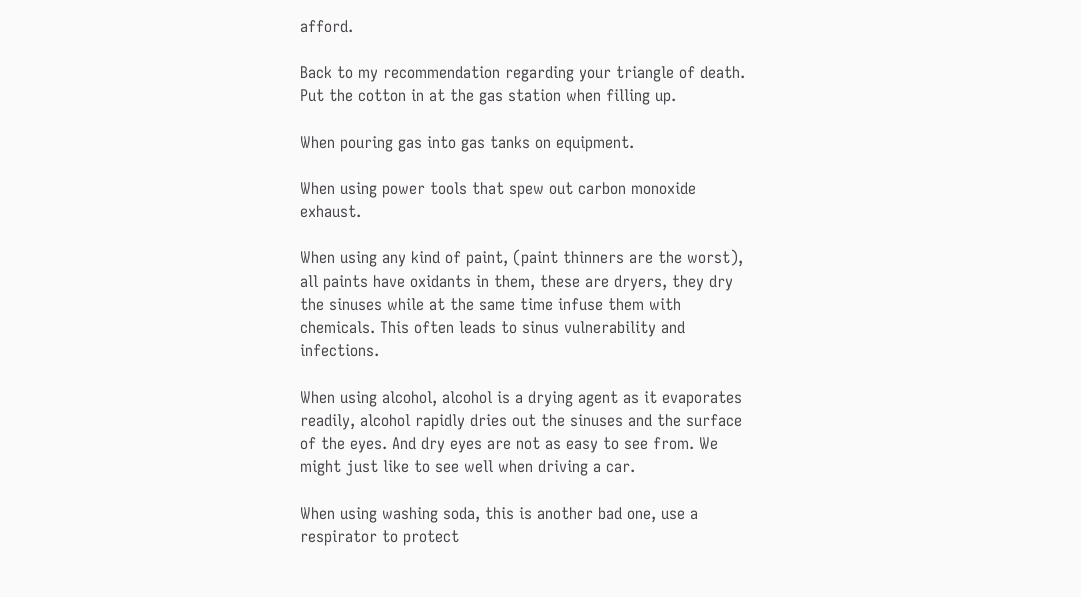afford.

Back to my recommendation regarding your triangle of death. Put the cotton in at the gas station when filling up.

When pouring gas into gas tanks on equipment.

When using power tools that spew out carbon monoxide exhaust.

When using any kind of paint, (paint thinners are the worst), all paints have oxidants in them, these are dryers, they dry the sinuses while at the same time infuse them with chemicals. This often leads to sinus vulnerability and infections.

When using alcohol, alcohol is a drying agent as it evaporates readily, alcohol rapidly dries out the sinuses and the surface of the eyes. And dry eyes are not as easy to see from. We might just like to see well when driving a car.

When using washing soda, this is another bad one, use a respirator to protect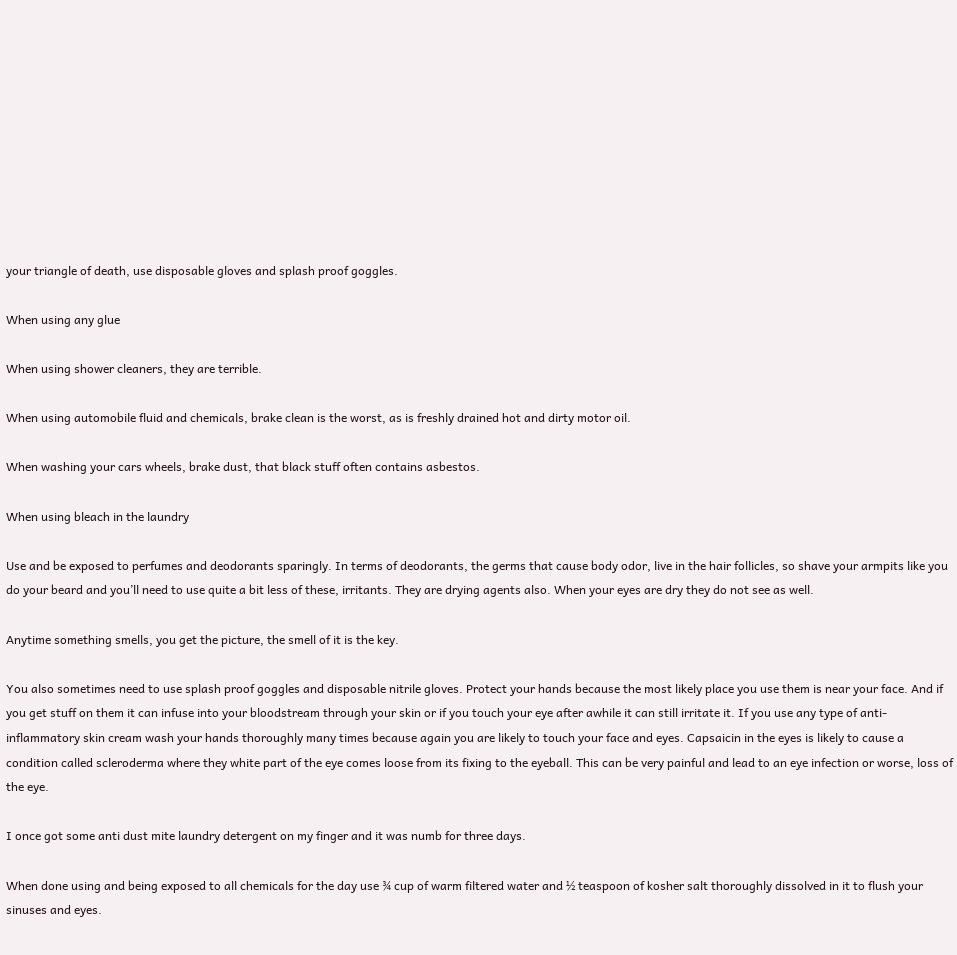your triangle of death, use disposable gloves and splash proof goggles.

When using any glue

When using shower cleaners, they are terrible.

When using automobile fluid and chemicals, brake clean is the worst, as is freshly drained hot and dirty motor oil.

When washing your cars wheels, brake dust, that black stuff often contains asbestos.

When using bleach in the laundry

Use and be exposed to perfumes and deodorants sparingly. In terms of deodorants, the germs that cause body odor, live in the hair follicles, so shave your armpits like you do your beard and you’ll need to use quite a bit less of these, irritants. They are drying agents also. When your eyes are dry they do not see as well.

Anytime something smells, you get the picture, the smell of it is the key.

You also sometimes need to use splash proof goggles and disposable nitrile gloves. Protect your hands because the most likely place you use them is near your face. And if you get stuff on them it can infuse into your bloodstream through your skin or if you touch your eye after awhile it can still irritate it. If you use any type of anti-inflammatory skin cream wash your hands thoroughly many times because again you are likely to touch your face and eyes. Capsaicin in the eyes is likely to cause a condition called scleroderma where they white part of the eye comes loose from its fixing to the eyeball. This can be very painful and lead to an eye infection or worse, loss of the eye.

I once got some anti dust mite laundry detergent on my finger and it was numb for three days.

When done using and being exposed to all chemicals for the day use ¾ cup of warm filtered water and ½ teaspoon of kosher salt thoroughly dissolved in it to flush your sinuses and eyes.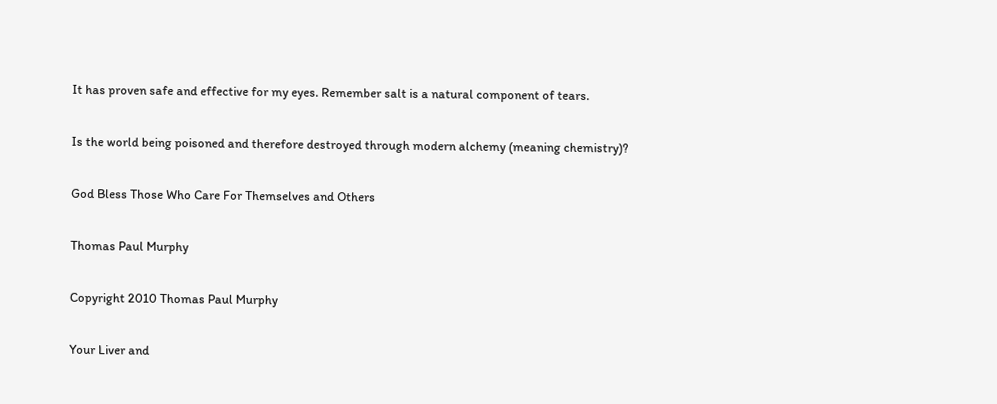It has proven safe and effective for my eyes. Remember salt is a natural component of tears.

Is the world being poisoned and therefore destroyed through modern alchemy (meaning chemistry)?

God Bless Those Who Care For Themselves and Others

Thomas Paul Murphy

Copyright 2010 Thomas Paul Murphy

Your Liver and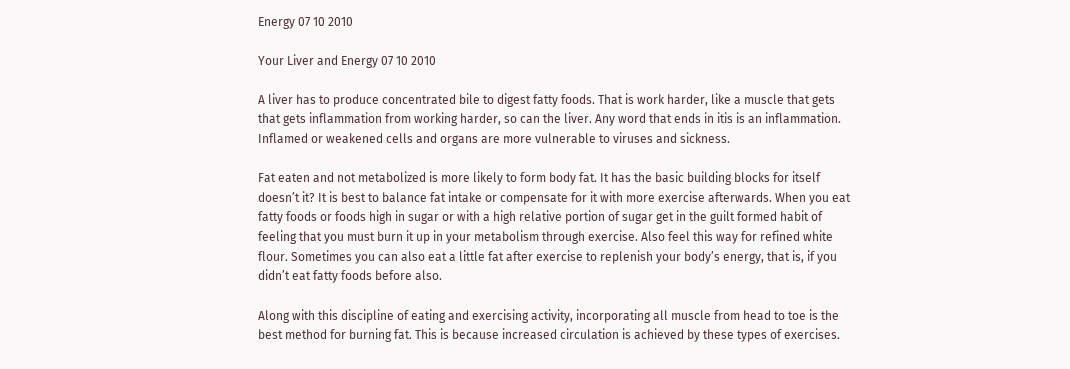Energy 07 10 2010

Your Liver and Energy 07 10 2010

A liver has to produce concentrated bile to digest fatty foods. That is work harder, like a muscle that gets that gets inflammation from working harder, so can the liver. Any word that ends in itis is an inflammation. Inflamed or weakened cells and organs are more vulnerable to viruses and sickness.

Fat eaten and not metabolized is more likely to form body fat. It has the basic building blocks for itself doesn’t it? It is best to balance fat intake or compensate for it with more exercise afterwards. When you eat fatty foods or foods high in sugar or with a high relative portion of sugar get in the guilt formed habit of feeling that you must burn it up in your metabolism through exercise. Also feel this way for refined white flour. Sometimes you can also eat a little fat after exercise to replenish your body’s energy, that is, if you didn’t eat fatty foods before also.

Along with this discipline of eating and exercising activity, incorporating all muscle from head to toe is the best method for burning fat. This is because increased circulation is achieved by these types of exercises.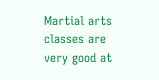Martial arts classes are very good at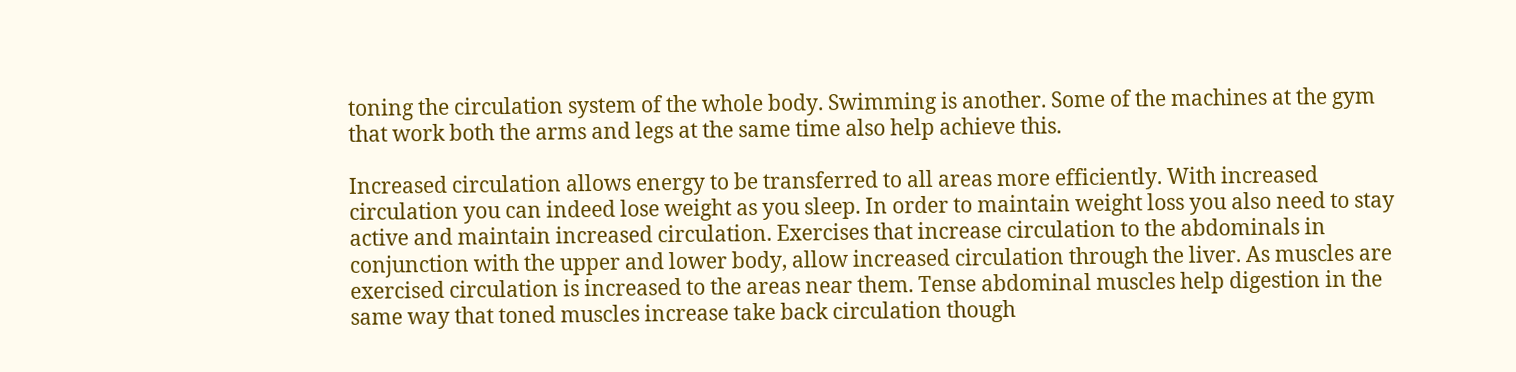toning the circulation system of the whole body. Swimming is another. Some of the machines at the gym that work both the arms and legs at the same time also help achieve this.

Increased circulation allows energy to be transferred to all areas more efficiently. With increased circulation you can indeed lose weight as you sleep. In order to maintain weight loss you also need to stay active and maintain increased circulation. Exercises that increase circulation to the abdominals in conjunction with the upper and lower body, allow increased circulation through the liver. As muscles are exercised circulation is increased to the areas near them. Tense abdominal muscles help digestion in the same way that toned muscles increase take back circulation though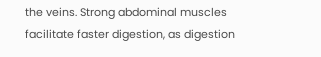the veins. Strong abdominal muscles facilitate faster digestion, as digestion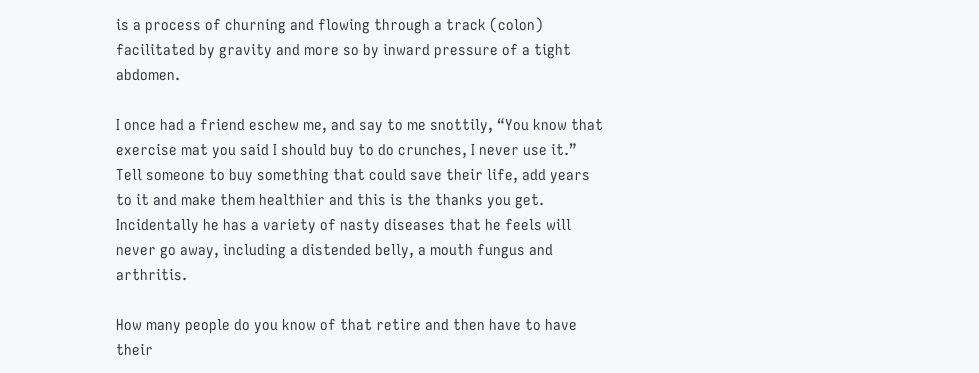is a process of churning and flowing through a track (colon) facilitated by gravity and more so by inward pressure of a tight abdomen.

I once had a friend eschew me, and say to me snottily, “You know that exercise mat you said I should buy to do crunches, I never use it.” Tell someone to buy something that could save their life, add years to it and make them healthier and this is the thanks you get. Incidentally he has a variety of nasty diseases that he feels will never go away, including a distended belly, a mouth fungus and arthritis.

How many people do you know of that retire and then have to have their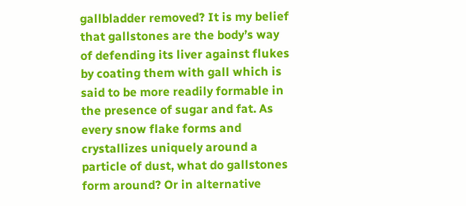gallbladder removed? It is my belief that gallstones are the body’s way of defending its liver against flukes by coating them with gall which is said to be more readily formable in the presence of sugar and fat. As every snow flake forms and crystallizes uniquely around a particle of dust, what do gallstones form around? Or in alternative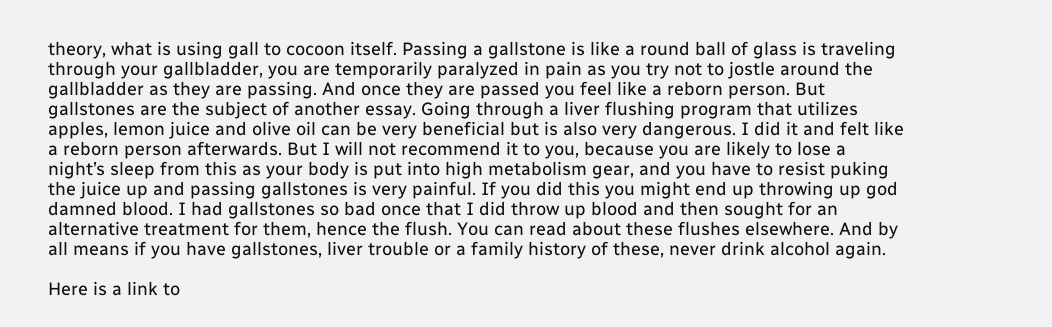theory, what is using gall to cocoon itself. Passing a gallstone is like a round ball of glass is traveling through your gallbladder, you are temporarily paralyzed in pain as you try not to jostle around the gallbladder as they are passing. And once they are passed you feel like a reborn person. But gallstones are the subject of another essay. Going through a liver flushing program that utilizes apples, lemon juice and olive oil can be very beneficial but is also very dangerous. I did it and felt like a reborn person afterwards. But I will not recommend it to you, because you are likely to lose a night’s sleep from this as your body is put into high metabolism gear, and you have to resist puking the juice up and passing gallstones is very painful. If you did this you might end up throwing up god damned blood. I had gallstones so bad once that I did throw up blood and then sought for an alternative treatment for them, hence the flush. You can read about these flushes elsewhere. And by all means if you have gallstones, liver trouble or a family history of these, never drink alcohol again.

Here is a link to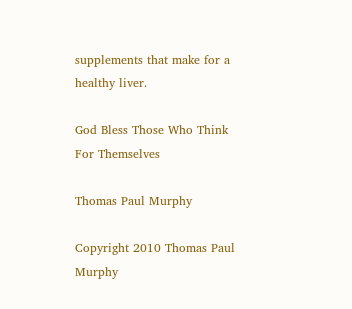supplements that make for a healthy liver.

God Bless Those Who Think For Themselves

Thomas Paul Murphy

Copyright 2010 Thomas Paul Murphy